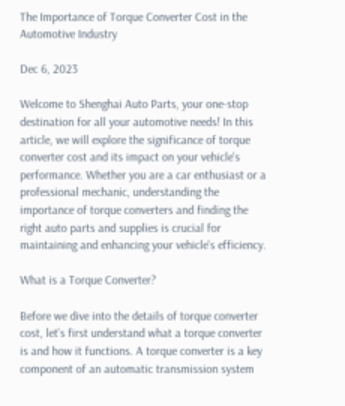The Importance of Torque Converter Cost in the Automotive Industry

Dec 6, 2023

Welcome to Shenghai Auto Parts, your one-stop destination for all your automotive needs! In this article, we will explore the significance of torque converter cost and its impact on your vehicle's performance. Whether you are a car enthusiast or a professional mechanic, understanding the importance of torque converters and finding the right auto parts and supplies is crucial for maintaining and enhancing your vehicle's efficiency.

What is a Torque Converter?

Before we dive into the details of torque converter cost, let's first understand what a torque converter is and how it functions. A torque converter is a key component of an automatic transmission system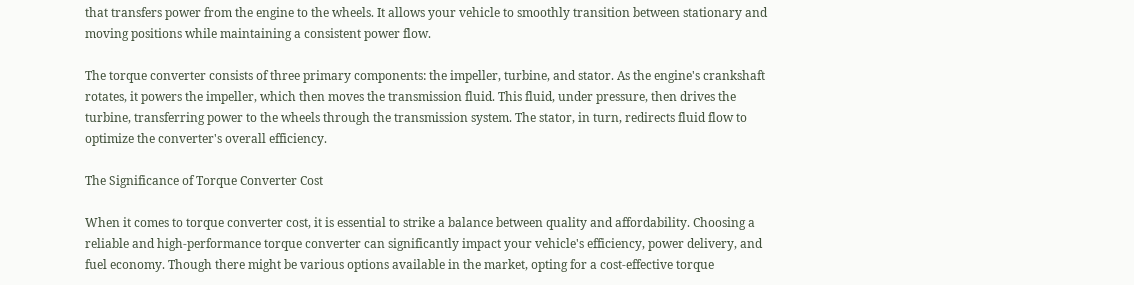that transfers power from the engine to the wheels. It allows your vehicle to smoothly transition between stationary and moving positions while maintaining a consistent power flow.

The torque converter consists of three primary components: the impeller, turbine, and stator. As the engine's crankshaft rotates, it powers the impeller, which then moves the transmission fluid. This fluid, under pressure, then drives the turbine, transferring power to the wheels through the transmission system. The stator, in turn, redirects fluid flow to optimize the converter's overall efficiency.

The Significance of Torque Converter Cost

When it comes to torque converter cost, it is essential to strike a balance between quality and affordability. Choosing a reliable and high-performance torque converter can significantly impact your vehicle's efficiency, power delivery, and fuel economy. Though there might be various options available in the market, opting for a cost-effective torque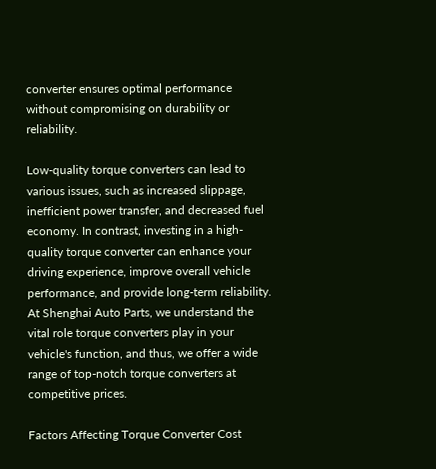converter ensures optimal performance without compromising on durability or reliability.

Low-quality torque converters can lead to various issues, such as increased slippage, inefficient power transfer, and decreased fuel economy. In contrast, investing in a high-quality torque converter can enhance your driving experience, improve overall vehicle performance, and provide long-term reliability. At Shenghai Auto Parts, we understand the vital role torque converters play in your vehicle's function, and thus, we offer a wide range of top-notch torque converters at competitive prices.

Factors Affecting Torque Converter Cost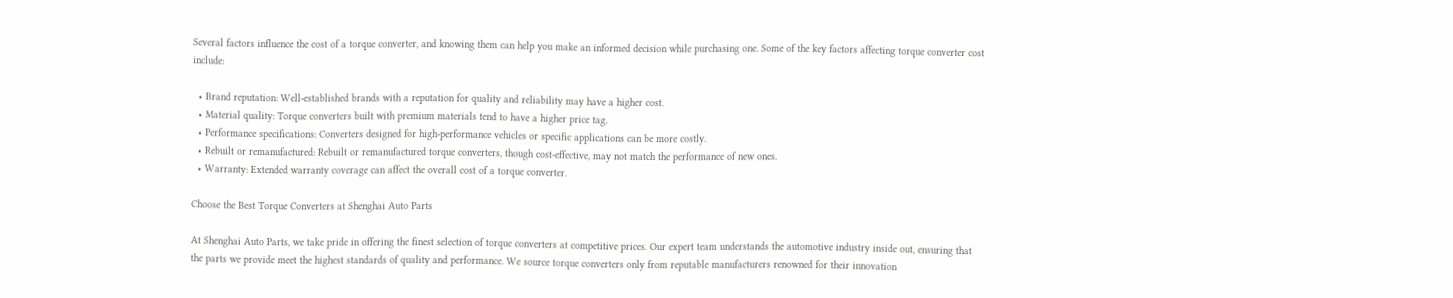Several factors influence the cost of a torque converter, and knowing them can help you make an informed decision while purchasing one. Some of the key factors affecting torque converter cost include:

  • Brand reputation: Well-established brands with a reputation for quality and reliability may have a higher cost.
  • Material quality: Torque converters built with premium materials tend to have a higher price tag.
  • Performance specifications: Converters designed for high-performance vehicles or specific applications can be more costly.
  • Rebuilt or remanufactured: Rebuilt or remanufactured torque converters, though cost-effective, may not match the performance of new ones.
  • Warranty: Extended warranty coverage can affect the overall cost of a torque converter.

Choose the Best Torque Converters at Shenghai Auto Parts

At Shenghai Auto Parts, we take pride in offering the finest selection of torque converters at competitive prices. Our expert team understands the automotive industry inside out, ensuring that the parts we provide meet the highest standards of quality and performance. We source torque converters only from reputable manufacturers renowned for their innovation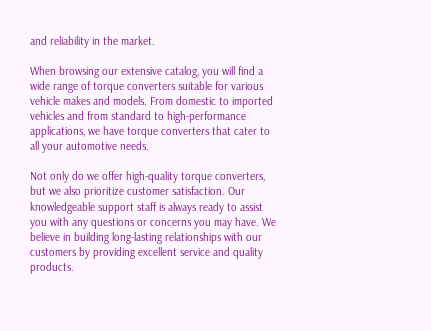and reliability in the market.

When browsing our extensive catalog, you will find a wide range of torque converters suitable for various vehicle makes and models. From domestic to imported vehicles and from standard to high-performance applications, we have torque converters that cater to all your automotive needs.

Not only do we offer high-quality torque converters, but we also prioritize customer satisfaction. Our knowledgeable support staff is always ready to assist you with any questions or concerns you may have. We believe in building long-lasting relationships with our customers by providing excellent service and quality products.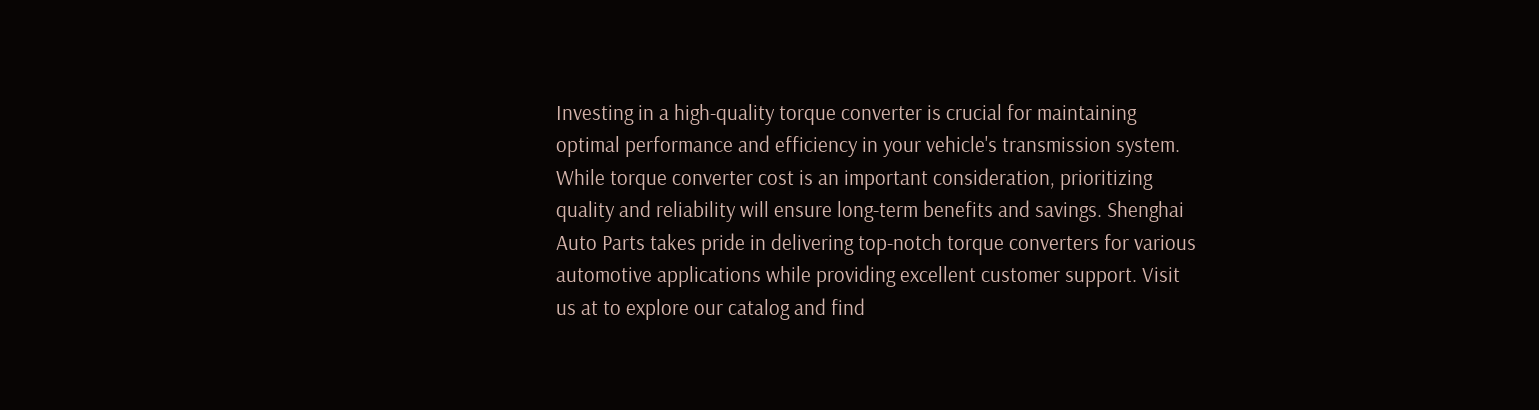Investing in a high-quality torque converter is crucial for maintaining optimal performance and efficiency in your vehicle's transmission system. While torque converter cost is an important consideration, prioritizing quality and reliability will ensure long-term benefits and savings. Shenghai Auto Parts takes pride in delivering top-notch torque converters for various automotive applications while providing excellent customer support. Visit us at to explore our catalog and find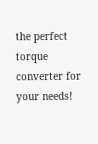the perfect torque converter for your needs!